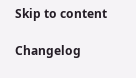Skip to content

Changelog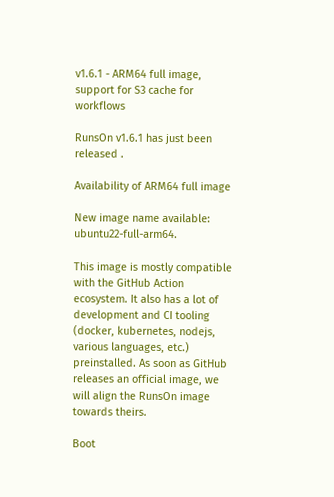v1.6.1 - ARM64 full image, support for S3 cache for workflows

RunsOn v1.6.1 has just been released .

Availability of ARM64 full image

New image name available: ubuntu22-full-arm64.

This image is mostly compatible with the GitHub Action ecosystem. It also has a lot of development and CI tooling (docker, kubernetes, nodejs, various languages, etc.) preinstalled. As soon as GitHub releases an official image, we will align the RunsOn image towards theirs.

Boot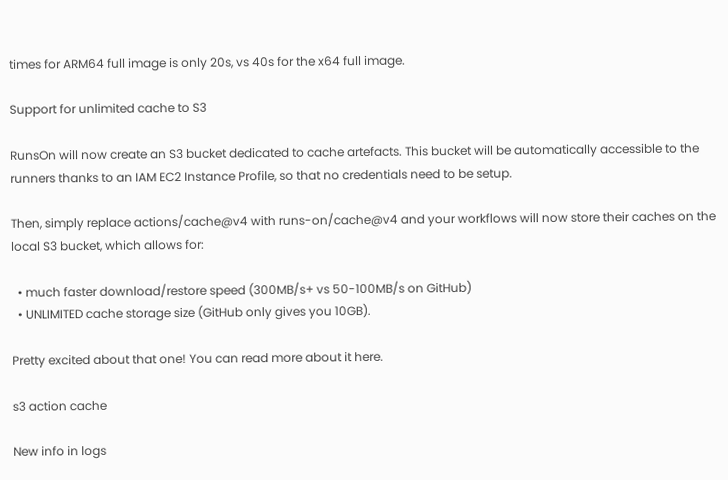times for ARM64 full image is only 20s, vs 40s for the x64 full image.

Support for unlimited cache to S3

RunsOn will now create an S3 bucket dedicated to cache artefacts. This bucket will be automatically accessible to the runners thanks to an IAM EC2 Instance Profile, so that no credentials need to be setup.

Then, simply replace actions/cache@v4 with runs-on/cache@v4 and your workflows will now store their caches on the local S3 bucket, which allows for:

  • much faster download/restore speed (300MB/s+ vs 50-100MB/s on GitHub)
  • UNLIMITED cache storage size (GitHub only gives you 10GB).

Pretty excited about that one! You can read more about it here.

s3 action cache

New info in logs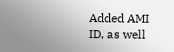Added AMI ID, as well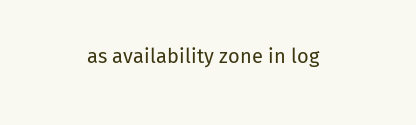as availability zone in log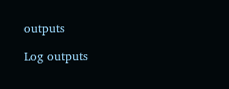outputs

Log outputs